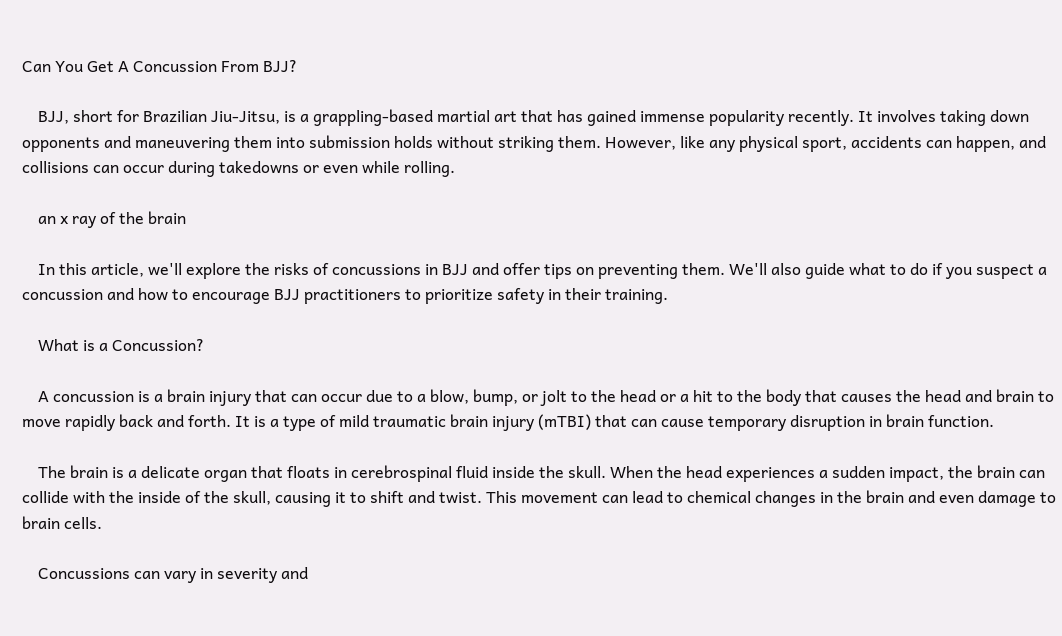Can You Get A Concussion From BJJ?

    BJJ, short for Brazilian Jiu-Jitsu, is a grappling-based martial art that has gained immense popularity recently. It involves taking down opponents and maneuvering them into submission holds without striking them. However, like any physical sport, accidents can happen, and collisions can occur during takedowns or even while rolling.

    an x ray of the brain

    In this article, we'll explore the risks of concussions in BJJ and offer tips on preventing them. We'll also guide what to do if you suspect a concussion and how to encourage BJJ practitioners to prioritize safety in their training.

    What is a Concussion?

    A concussion is a brain injury that can occur due to a blow, bump, or jolt to the head or a hit to the body that causes the head and brain to move rapidly back and forth. It is a type of mild traumatic brain injury (mTBI) that can cause temporary disruption in brain function.

    The brain is a delicate organ that floats in cerebrospinal fluid inside the skull. When the head experiences a sudden impact, the brain can collide with the inside of the skull, causing it to shift and twist. This movement can lead to chemical changes in the brain and even damage to brain cells.

    Concussions can vary in severity and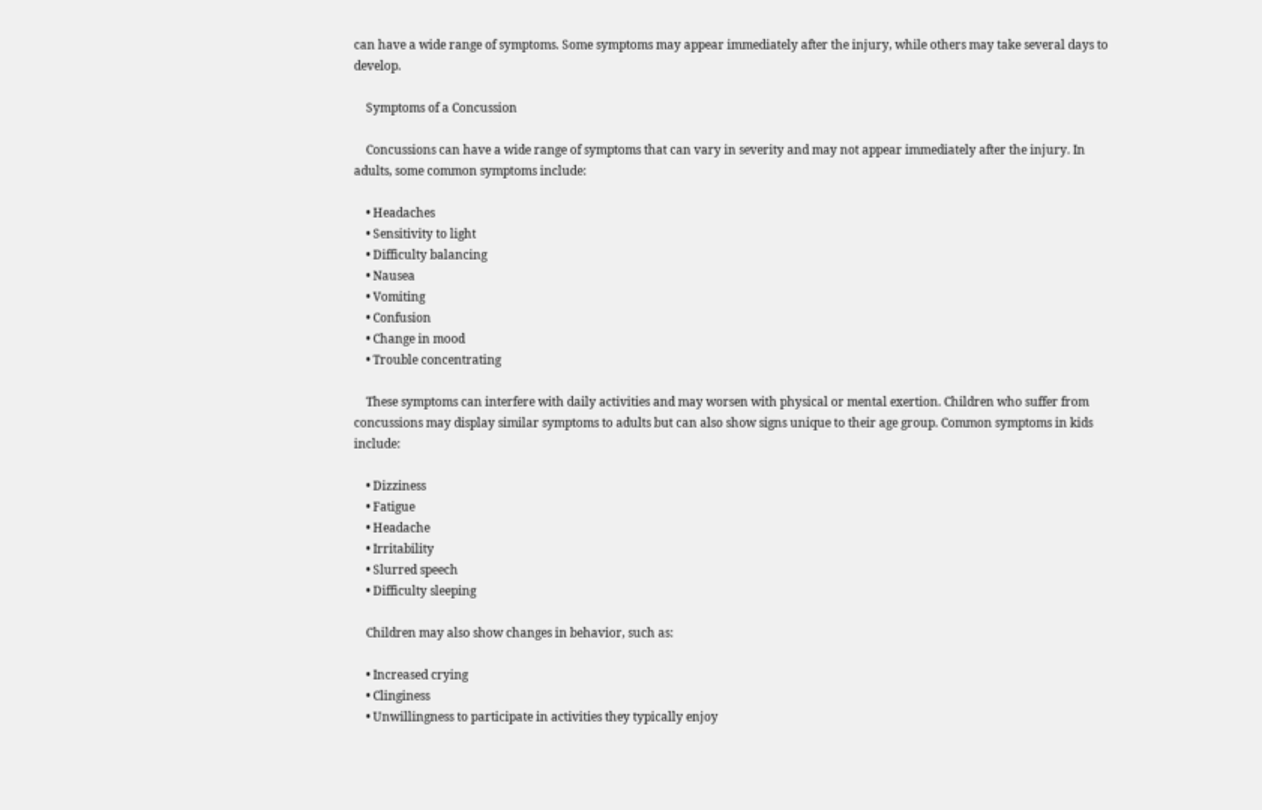can have a wide range of symptoms. Some symptoms may appear immediately after the injury, while others may take several days to develop.

    Symptoms of a Concussion

    Concussions can have a wide range of symptoms that can vary in severity and may not appear immediately after the injury. In adults, some common symptoms include:

    • Headaches
    • Sensitivity to light
    • Difficulty balancing
    • Nausea
    • Vomiting
    • Confusion
    • Change in mood
    • Trouble concentrating

    These symptoms can interfere with daily activities and may worsen with physical or mental exertion. Children who suffer from concussions may display similar symptoms to adults but can also show signs unique to their age group. Common symptoms in kids include:

    • Dizziness
    • Fatigue
    • Headache
    • Irritability
    • Slurred speech
    • Difficulty sleeping

    Children may also show changes in behavior, such as:

    • Increased crying
    • Clinginess
    • Unwillingness to participate in activities they typically enjoy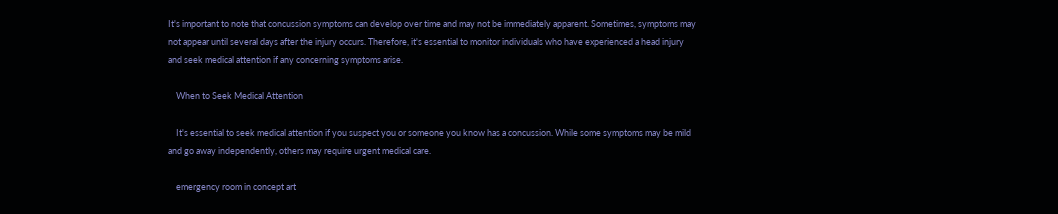It's important to note that concussion symptoms can develop over time and may not be immediately apparent. Sometimes, symptoms may not appear until several days after the injury occurs. Therefore, it's essential to monitor individuals who have experienced a head injury and seek medical attention if any concerning symptoms arise.

    When to Seek Medical Attention

    It's essential to seek medical attention if you suspect you or someone you know has a concussion. While some symptoms may be mild and go away independently, others may require urgent medical care.

    emergency room in concept art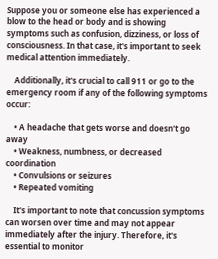Suppose you or someone else has experienced a blow to the head or body and is showing symptoms such as confusion, dizziness, or loss of consciousness. In that case, it's important to seek medical attention immediately.

    Additionally, it's crucial to call 911 or go to the emergency room if any of the following symptoms occur:

    • A headache that gets worse and doesn't go away
    • Weakness, numbness, or decreased coordination
    • Convulsions or seizures
    • Repeated vomiting

    It's important to note that concussion symptoms can worsen over time and may not appear immediately after the injury. Therefore, it's essential to monitor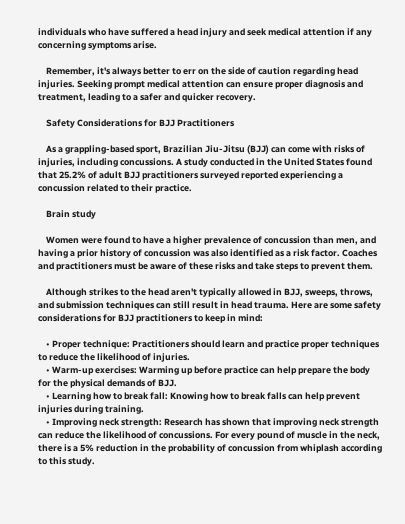individuals who have suffered a head injury and seek medical attention if any concerning symptoms arise.

    Remember, it's always better to err on the side of caution regarding head injuries. Seeking prompt medical attention can ensure proper diagnosis and treatment, leading to a safer and quicker recovery.

    Safety Considerations for BJJ Practitioners

    As a grappling-based sport, Brazilian Jiu-Jitsu (BJJ) can come with risks of injuries, including concussions. A study conducted in the United States found that 25.2% of adult BJJ practitioners surveyed reported experiencing a concussion related to their practice.

    Brain study

    Women were found to have a higher prevalence of concussion than men, and having a prior history of concussion was also identified as a risk factor. Coaches and practitioners must be aware of these risks and take steps to prevent them.

    Although strikes to the head aren't typically allowed in BJJ, sweeps, throws, and submission techniques can still result in head trauma. Here are some safety considerations for BJJ practitioners to keep in mind:

    • Proper technique: Practitioners should learn and practice proper techniques to reduce the likelihood of injuries.
    • Warm-up exercises: Warming up before practice can help prepare the body for the physical demands of BJJ.
    • Learning how to break fall: Knowing how to break falls can help prevent injuries during training.
    • Improving neck strength: Research has shown that improving neck strength can reduce the likelihood of concussions. For every pound of muscle in the neck, there is a 5% reduction in the probability of concussion from whiplash according to this study.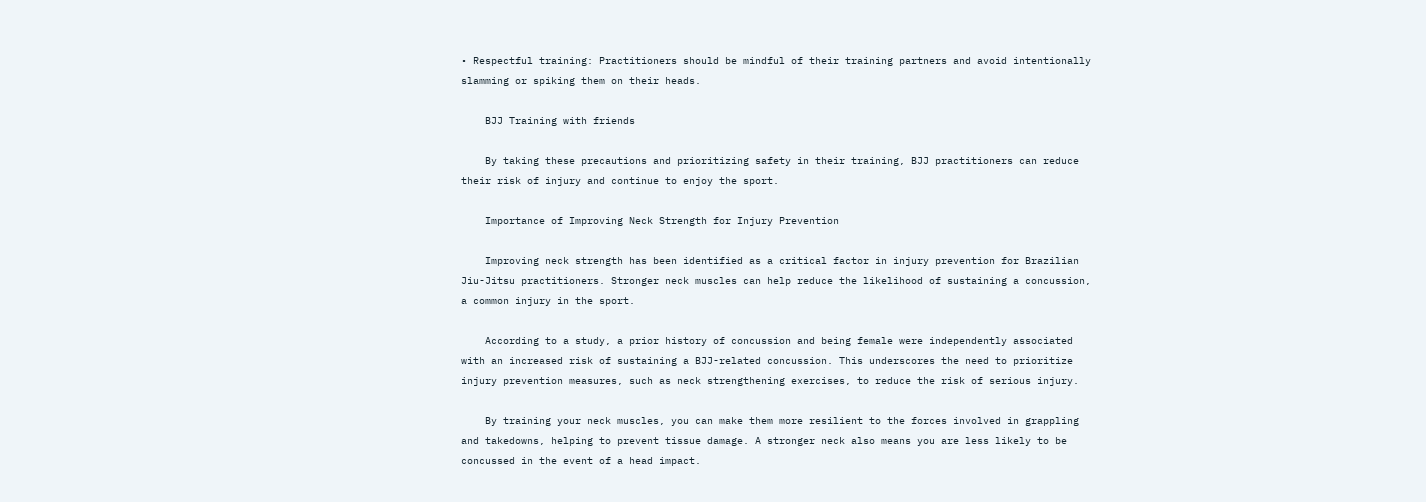• Respectful training: Practitioners should be mindful of their training partners and avoid intentionally slamming or spiking them on their heads.

    BJJ Training with friends

    By taking these precautions and prioritizing safety in their training, BJJ practitioners can reduce their risk of injury and continue to enjoy the sport.

    Importance of Improving Neck Strength for Injury Prevention

    Improving neck strength has been identified as a critical factor in injury prevention for Brazilian Jiu-Jitsu practitioners. Stronger neck muscles can help reduce the likelihood of sustaining a concussion, a common injury in the sport.

    According to a study, a prior history of concussion and being female were independently associated with an increased risk of sustaining a BJJ-related concussion. This underscores the need to prioritize injury prevention measures, such as neck strengthening exercises, to reduce the risk of serious injury.

    By training your neck muscles, you can make them more resilient to the forces involved in grappling and takedowns, helping to prevent tissue damage. A stronger neck also means you are less likely to be concussed in the event of a head impact.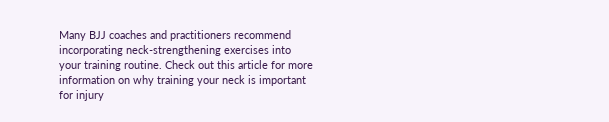Many BJJ coaches and practitioners recommend incorporating neck-strengthening exercises into your training routine. Check out this article for more information on why training your neck is important for injury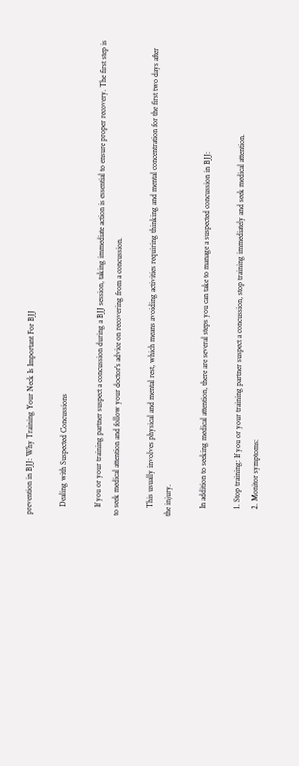prevention in BJJ: Why Training Your Neck Is Important For BJJ

    Dealing with Suspected Concussions

    If you or your training partner suspect a concussion during a BJJ session, taking immediate action is essential to ensure proper recovery. The first step is to seek medical attention and follow your doctor's advice on recovering from a concussion.

    This usually involves physical and mental rest, which means avoiding activities requiring thinking and mental concentration for the first two days after the injury.

    In addition to seeking medical attention, there are several steps you can take to manage a suspected concussion in BJJ:

    1. Stop training: If you or your training partner suspect a concussion, stop training immediately and seek medical attention.
    2. Monitor symptoms: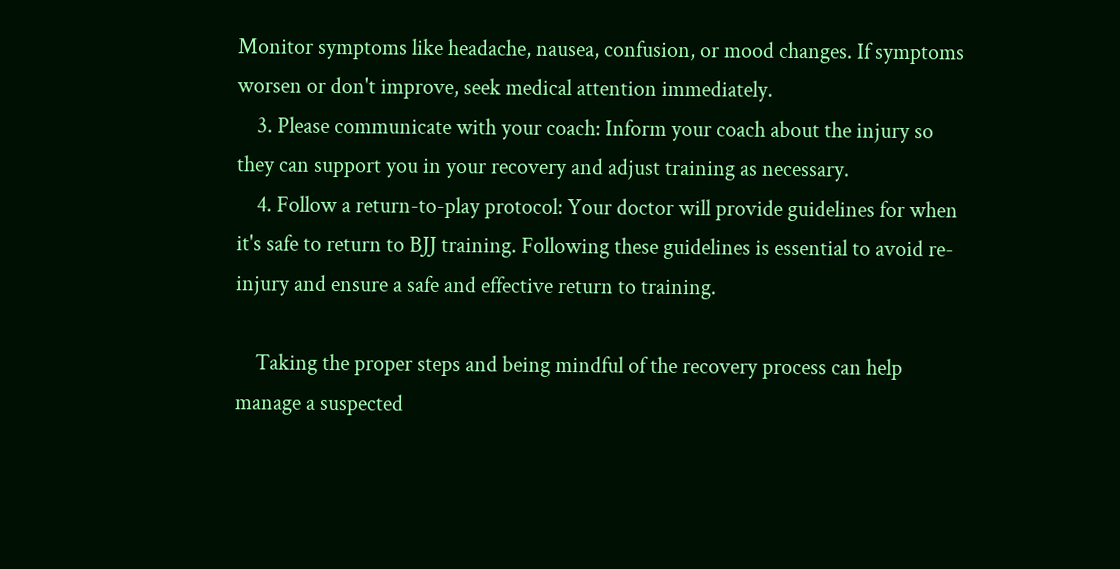Monitor symptoms like headache, nausea, confusion, or mood changes. If symptoms worsen or don't improve, seek medical attention immediately.
    3. Please communicate with your coach: Inform your coach about the injury so they can support you in your recovery and adjust training as necessary.
    4. Follow a return-to-play protocol: Your doctor will provide guidelines for when it's safe to return to BJJ training. Following these guidelines is essential to avoid re-injury and ensure a safe and effective return to training.

    Taking the proper steps and being mindful of the recovery process can help manage a suspected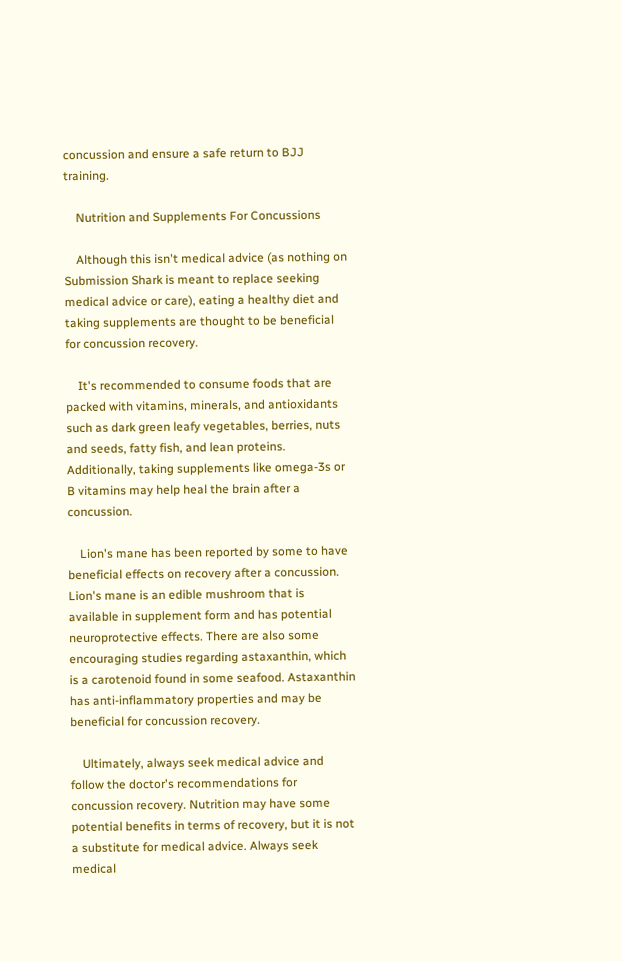concussion and ensure a safe return to BJJ training.

    Nutrition and Supplements For Concussions

    Although this isn't medical advice (as nothing on Submission Shark is meant to replace seeking medical advice or care), eating a healthy diet and taking supplements are thought to be beneficial for concussion recovery.

    It's recommended to consume foods that are packed with vitamins, minerals, and antioxidants such as dark green leafy vegetables, berries, nuts and seeds, fatty fish, and lean proteins. Additionally, taking supplements like omega-3s or B vitamins may help heal the brain after a concussion.

    Lion's mane has been reported by some to have beneficial effects on recovery after a concussion. Lion's mane is an edible mushroom that is available in supplement form and has potential neuroprotective effects. There are also some encouraging studies regarding astaxanthin, which is a carotenoid found in some seafood. Astaxanthin has anti-inflammatory properties and may be beneficial for concussion recovery.

    Ultimately, always seek medical advice and follow the doctor's recommendations for concussion recovery. Nutrition may have some potential benefits in terms of recovery, but it is not a substitute for medical advice. Always seek medical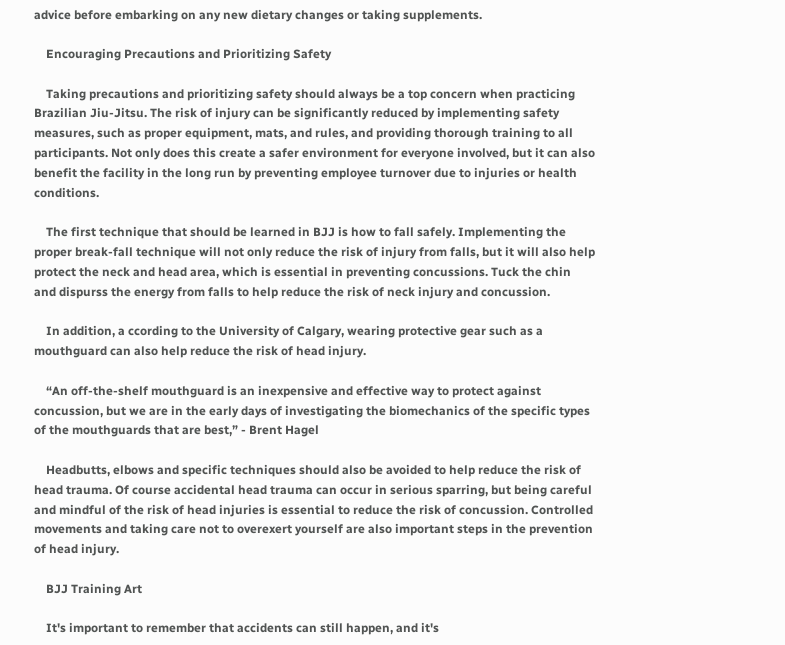advice before embarking on any new dietary changes or taking supplements.

    Encouraging Precautions and Prioritizing Safety

    Taking precautions and prioritizing safety should always be a top concern when practicing Brazilian Jiu-Jitsu. The risk of injury can be significantly reduced by implementing safety measures, such as proper equipment, mats, and rules, and providing thorough training to all participants. Not only does this create a safer environment for everyone involved, but it can also benefit the facility in the long run by preventing employee turnover due to injuries or health conditions.

    The first technique that should be learned in BJJ is how to fall safely. Implementing the proper break-fall technique will not only reduce the risk of injury from falls, but it will also help protect the neck and head area, which is essential in preventing concussions. Tuck the chin and dispurss the energy from falls to help reduce the risk of neck injury and concussion.

    In addition, a ccording to the University of Calgary, wearing protective gear such as a mouthguard can also help reduce the risk of head injury.

    “An off-the-shelf mouthguard is an inexpensive and effective way to protect against concussion, but we are in the early days of investigating the biomechanics of the specific types of the mouthguards that are best,” - Brent Hagel

    Headbutts, elbows and specific techniques should also be avoided to help reduce the risk of head trauma. Of course accidental head trauma can occur in serious sparring, but being careful and mindful of the risk of head injuries is essential to reduce the risk of concussion. Controlled movements and taking care not to overexert yourself are also important steps in the prevention of head injury.

    BJJ Training Art

    It's important to remember that accidents can still happen, and it's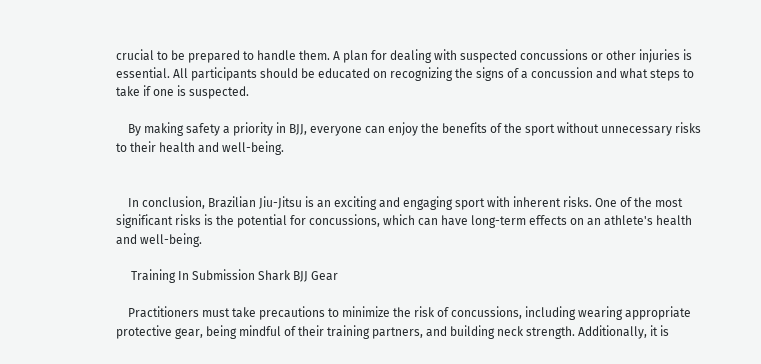crucial to be prepared to handle them. A plan for dealing with suspected concussions or other injuries is essential. All participants should be educated on recognizing the signs of a concussion and what steps to take if one is suspected.

    By making safety a priority in BJJ, everyone can enjoy the benefits of the sport without unnecessary risks to their health and well-being.


    In conclusion, Brazilian Jiu-Jitsu is an exciting and engaging sport with inherent risks. One of the most significant risks is the potential for concussions, which can have long-term effects on an athlete's health and well-being.

     Training In Submission Shark BJJ Gear

    Practitioners must take precautions to minimize the risk of concussions, including wearing appropriate protective gear, being mindful of their training partners, and building neck strength. Additionally, it is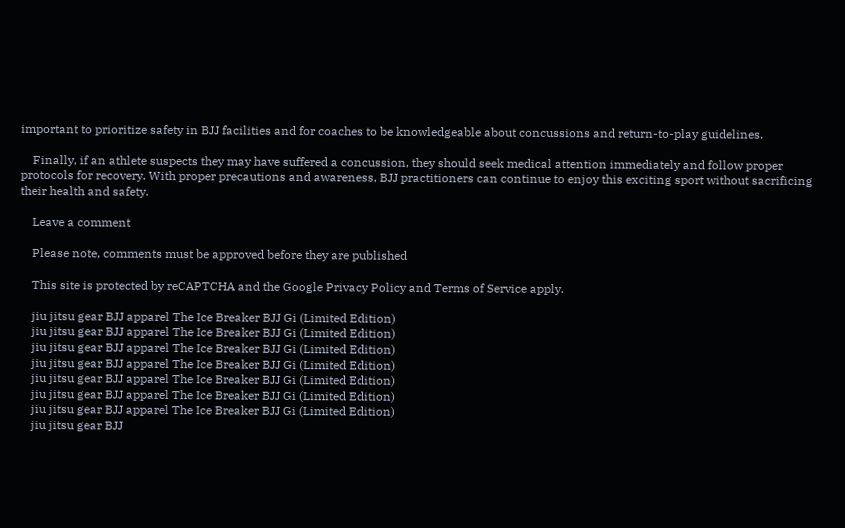important to prioritize safety in BJJ facilities and for coaches to be knowledgeable about concussions and return-to-play guidelines.

    Finally, if an athlete suspects they may have suffered a concussion, they should seek medical attention immediately and follow proper protocols for recovery. With proper precautions and awareness, BJJ practitioners can continue to enjoy this exciting sport without sacrificing their health and safety.

    Leave a comment

    Please note, comments must be approved before they are published

    This site is protected by reCAPTCHA and the Google Privacy Policy and Terms of Service apply.

    jiu jitsu gear BJJ apparel The Ice Breaker BJJ Gi (Limited Edition)
    jiu jitsu gear BJJ apparel The Ice Breaker BJJ Gi (Limited Edition)
    jiu jitsu gear BJJ apparel The Ice Breaker BJJ Gi (Limited Edition)
    jiu jitsu gear BJJ apparel The Ice Breaker BJJ Gi (Limited Edition)
    jiu jitsu gear BJJ apparel The Ice Breaker BJJ Gi (Limited Edition)
    jiu jitsu gear BJJ apparel The Ice Breaker BJJ Gi (Limited Edition)
    jiu jitsu gear BJJ apparel The Ice Breaker BJJ Gi (Limited Edition)
    jiu jitsu gear BJJ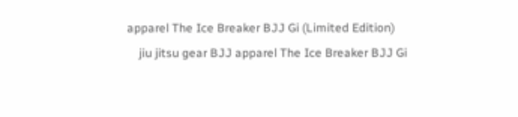apparel The Ice Breaker BJJ Gi (Limited Edition)
    jiu jitsu gear BJJ apparel The Ice Breaker BJJ Gi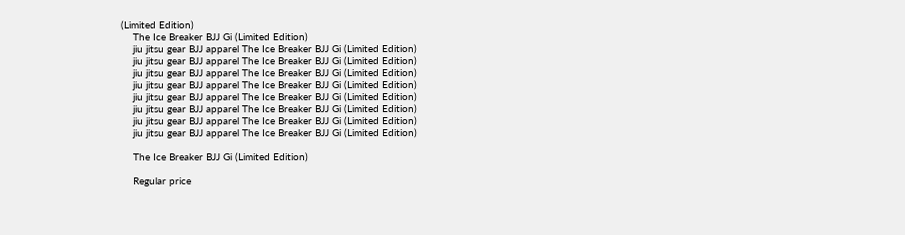(Limited Edition)
    The Ice Breaker BJJ Gi (Limited Edition)
    jiu jitsu gear BJJ apparel The Ice Breaker BJJ Gi (Limited Edition)
    jiu jitsu gear BJJ apparel The Ice Breaker BJJ Gi (Limited Edition)
    jiu jitsu gear BJJ apparel The Ice Breaker BJJ Gi (Limited Edition)
    jiu jitsu gear BJJ apparel The Ice Breaker BJJ Gi (Limited Edition)
    jiu jitsu gear BJJ apparel The Ice Breaker BJJ Gi (Limited Edition)
    jiu jitsu gear BJJ apparel The Ice Breaker BJJ Gi (Limited Edition)
    jiu jitsu gear BJJ apparel The Ice Breaker BJJ Gi (Limited Edition)
    jiu jitsu gear BJJ apparel The Ice Breaker BJJ Gi (Limited Edition)

    The Ice Breaker BJJ Gi (Limited Edition)

    Regular price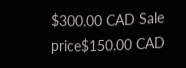$300.00 CAD Sale price$150.00 CAD